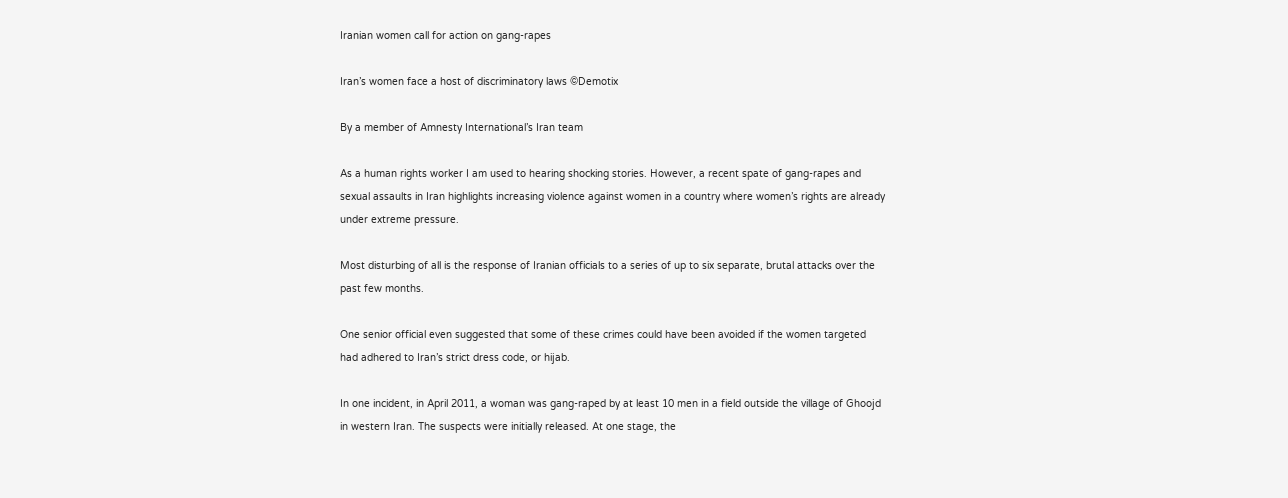Iranian women call for action on gang-rapes

Iran’s women face a host of discriminatory laws ©Demotix

By a member of Amnesty International’s Iran team

As a human rights worker I am used to hearing shocking stories. However, a recent spate of gang-rapes and sexual assaults in Iran highlights increasing violence against women in a country where women’s rights are already under extreme pressure.

Most disturbing of all is the response of Iranian officials to a series of up to six separate, brutal attacks over the past few months.

One senior official even suggested that some of these crimes could have been avoided if the women targeted had adhered to Iran’s strict dress code, or hijab.

In one incident, in April 2011, a woman was gang-raped by at least 10 men in a field outside the village of Ghoojd in western Iran. The suspects were initially released. At one stage, the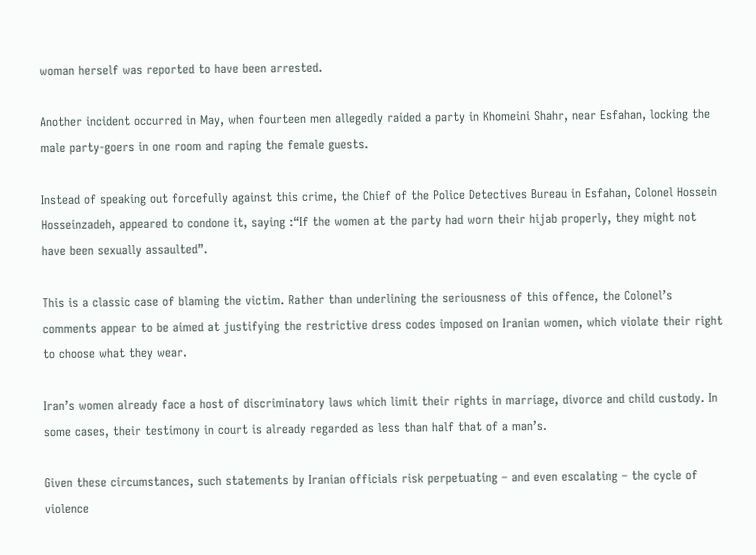woman herself was reported to have been arrested.

Another incident occurred in May, when fourteen men allegedly raided a party in Khomeini Shahr, near Esfahan, locking the male party-goers in one room and raping the female guests.

Instead of speaking out forcefully against this crime, the Chief of the Police Detectives Bureau in Esfahan, Colonel Hossein Hosseinzadeh, appeared to condone it, saying :“If the women at the party had worn their hijab properly, they might not have been sexually assaulted”.

This is a classic case of blaming the victim. Rather than underlining the seriousness of this offence, the Colonel’s comments appear to be aimed at justifying the restrictive dress codes imposed on Iranian women, which violate their right to choose what they wear.

Iran’s women already face a host of discriminatory laws which limit their rights in marriage, divorce and child custody. In some cases, their testimony in court is already regarded as less than half that of a man’s.

Given these circumstances, such statements by Iranian officials risk perpetuating – and even escalating – the cycle of violence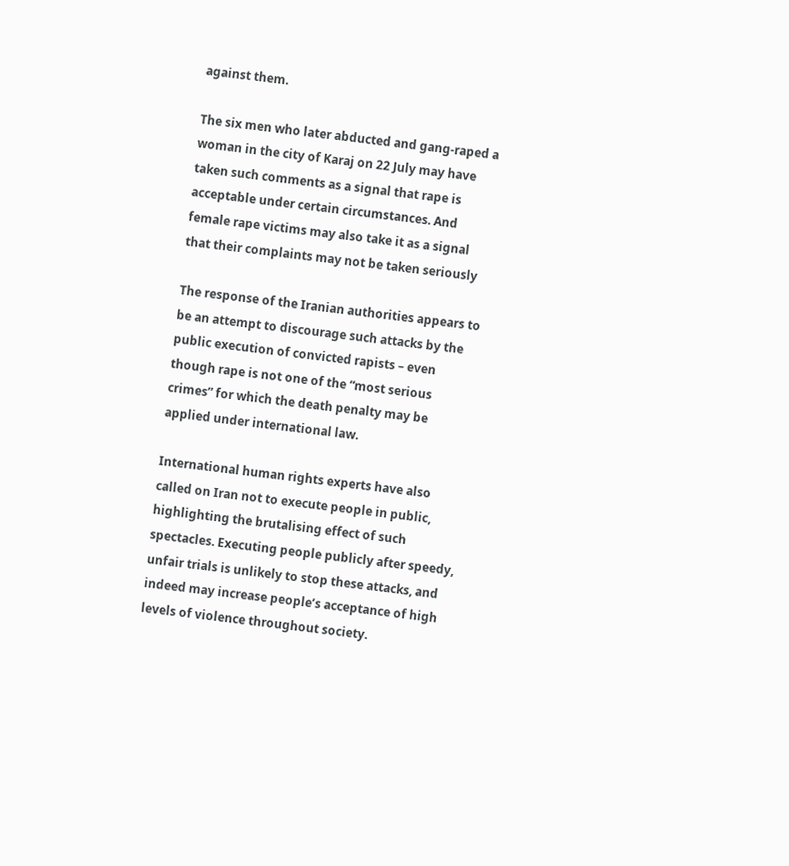against them.

The six men who later abducted and gang-raped a woman in the city of Karaj on 22 July may have taken such comments as a signal that rape is acceptable under certain circumstances. And female rape victims may also take it as a signal that their complaints may not be taken seriously

The response of the Iranian authorities appears to be an attempt to discourage such attacks by the public execution of convicted rapists – even though rape is not one of the “most serious crimes” for which the death penalty may be applied under international law.

International human rights experts have also called on Iran not to execute people in public, highlighting the brutalising effect of such spectacles. Executing people publicly after speedy, unfair trials is unlikely to stop these attacks, and indeed may increase people’s acceptance of high levels of violence throughout society.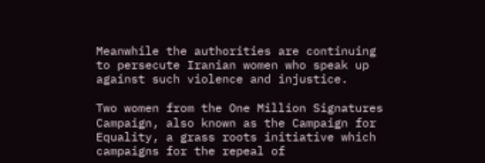Meanwhile the authorities are continuing to persecute Iranian women who speak up against such violence and injustice.

Two women from the One Million Signatures Campaign, also known as the Campaign for Equality, a grass roots initiative which campaigns for the repeal of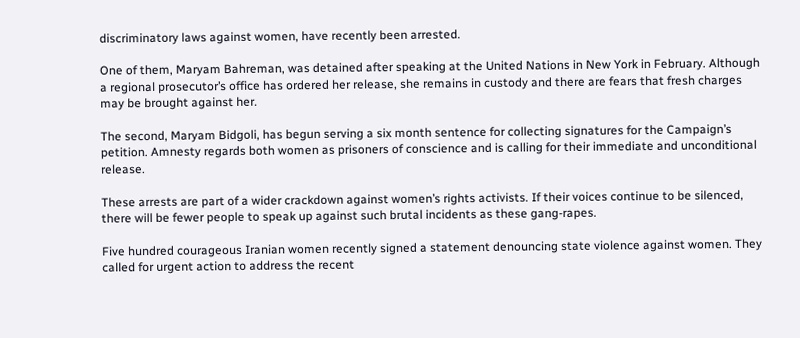discriminatory laws against women, have recently been arrested.

One of them, Maryam Bahreman, was detained after speaking at the United Nations in New York in February. Although a regional prosecutor’s office has ordered her release, she remains in custody and there are fears that fresh charges may be brought against her.

The second, Maryam Bidgoli, has begun serving a six month sentence for collecting signatures for the Campaign’s petition. Amnesty regards both women as prisoners of conscience and is calling for their immediate and unconditional release.

These arrests are part of a wider crackdown against women’s rights activists. If their voices continue to be silenced, there will be fewer people to speak up against such brutal incidents as these gang-rapes.

Five hundred courageous Iranian women recently signed a statement denouncing state violence against women. They called for urgent action to address the recent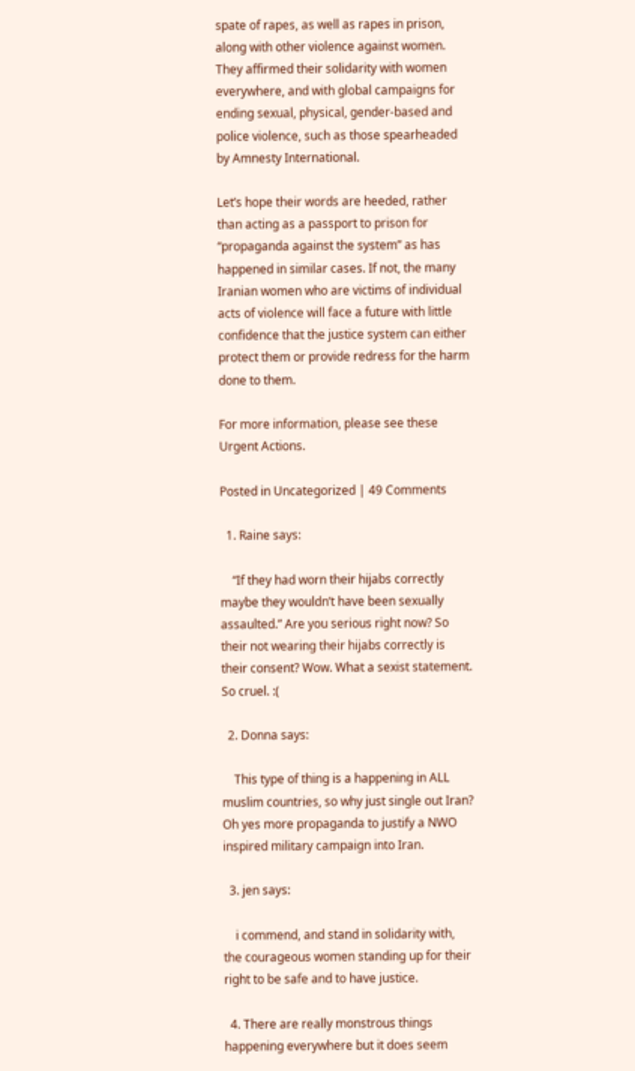spate of rapes, as well as rapes in prison, along with other violence against women. They affirmed their solidarity with women everywhere, and with global campaigns for ending sexual, physical, gender-based and police violence, such as those spearheaded by Amnesty International.

Let’s hope their words are heeded, rather than acting as a passport to prison for “propaganda against the system” as has happened in similar cases. If not, the many Iranian women who are victims of individual acts of violence will face a future with little confidence that the justice system can either protect them or provide redress for the harm done to them.

For more information, please see these Urgent Actions.

Posted in Uncategorized | 49 Comments

  1. Raine says:

    “If they had worn their hijabs correctly maybe they wouldn’t have been sexually assaulted.” Are you serious right now? So their not wearing their hijabs correctly is their consent? Wow. What a sexist statement. So cruel. :(

  2. Donna says:

    This type of thing is a happening in ALL muslim countries, so why just single out Iran? Oh yes more propaganda to justify a NWO inspired military campaign into Iran.

  3. jen says:

    i commend, and stand in solidarity with, the courageous women standing up for their right to be safe and to have justice.

  4. There are really monstrous things happening everywhere but it does seem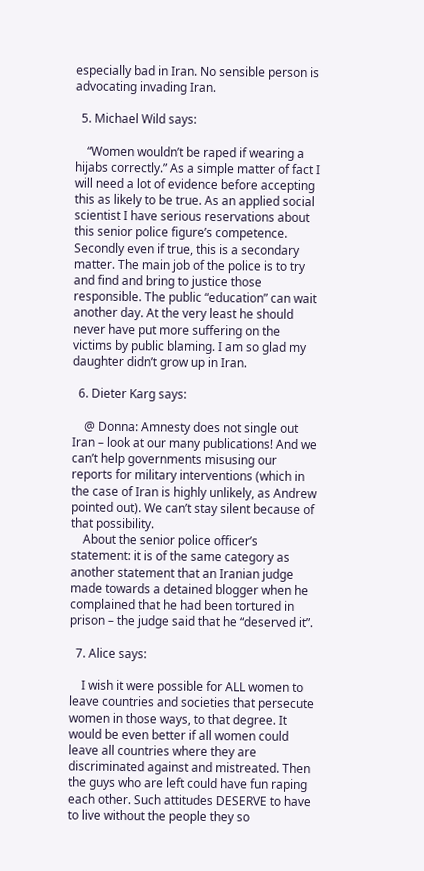especially bad in Iran. No sensible person is advocating invading Iran.

  5. Michael Wild says:

    “Women wouldn’t be raped if wearing a hijabs correctly.” As a simple matter of fact I will need a lot of evidence before accepting this as likely to be true. As an applied social scientist I have serious reservations about this senior police figure’s competence. Secondly even if true, this is a secondary matter. The main job of the police is to try and find and bring to justice those responsible. The public “education” can wait another day. At the very least he should never have put more suffering on the victims by public blaming. I am so glad my daughter didn’t grow up in Iran.

  6. Dieter Karg says:

    @ Donna: Amnesty does not single out Iran – look at our many publications! And we can’t help governments misusing our reports for military interventions (which in the case of Iran is highly unlikely, as Andrew pointed out). We can’t stay silent because of that possibility.
    About the senior police officer’s statement: it is of the same category as another statement that an Iranian judge made towards a detained blogger when he complained that he had been tortured in prison – the judge said that he “deserved it”.

  7. Alice says:

    I wish it were possible for ALL women to leave countries and societies that persecute women in those ways, to that degree. It would be even better if all women could leave all countries where they are discriminated against and mistreated. Then the guys who are left could have fun raping each other. Such attitudes DESERVE to have to live without the people they so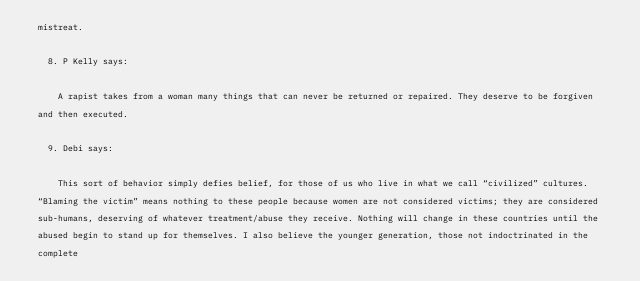mistreat.

  8. P Kelly says:

    A rapist takes from a woman many things that can never be returned or repaired. They deserve to be forgiven and then executed.

  9. Debi says:

    This sort of behavior simply defies belief, for those of us who live in what we call “civilized” cultures. “Blaming the victim” means nothing to these people because women are not considered victims; they are considered sub-humans, deserving of whatever treatment/abuse they receive. Nothing will change in these countries until the abused begin to stand up for themselves. I also believe the younger generation, those not indoctrinated in the complete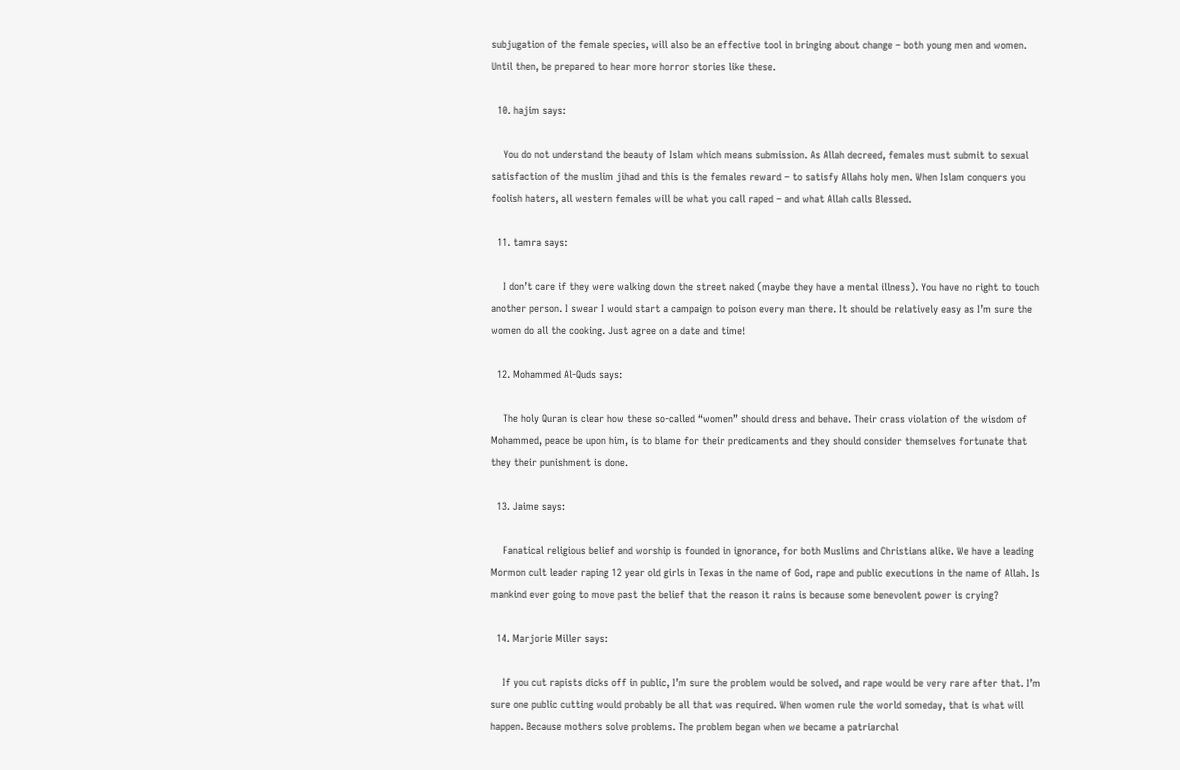subjugation of the female species, will also be an effective tool in bringing about change – both young men and women. Until then, be prepared to hear more horror stories like these.

  10. hajim says:

    You do not understand the beauty of Islam which means submission. As Allah decreed, females must submit to sexual satisfaction of the muslim jihad and this is the females reward – to satisfy Allahs holy men. When Islam conquers you foolish haters, all western females will be what you call raped – and what Allah calls Blessed.

  11. tamra says:

    I don’t care if they were walking down the street naked (maybe they have a mental illness). You have no right to touch another person. I swear I would start a campaign to poison every man there. It should be relatively easy as I’m sure the women do all the cooking. Just agree on a date and time!

  12. Mohammed Al-Quds says:

    The holy Quran is clear how these so-called “women” should dress and behave. Their crass violation of the wisdom of Mohammed, peace be upon him, is to blame for their predicaments and they should consider themselves fortunate that they their punishment is done.

  13. Jaime says:

    Fanatical religious belief and worship is founded in ignorance, for both Muslims and Christians alike. We have a leading Mormon cult leader raping 12 year old girls in Texas in the name of God, rape and public executions in the name of Allah. Is mankind ever going to move past the belief that the reason it rains is because some benevolent power is crying?

  14. Marjorie Miller says:

    If you cut rapists dicks off in public, I’m sure the problem would be solved, and rape would be very rare after that. I’m sure one public cutting would probably be all that was required. When women rule the world someday, that is what will happen. Because mothers solve problems. The problem began when we became a patriarchal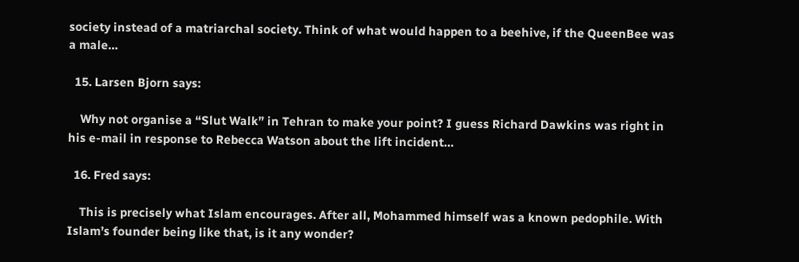society instead of a matriarchal society. Think of what would happen to a beehive, if the QueenBee was a male…

  15. Larsen Bjorn says:

    Why not organise a “Slut Walk” in Tehran to make your point? I guess Richard Dawkins was right in his e-mail in response to Rebecca Watson about the lift incident…

  16. Fred says:

    This is precisely what Islam encourages. After all, Mohammed himself was a known pedophile. With Islam’s founder being like that, is it any wonder?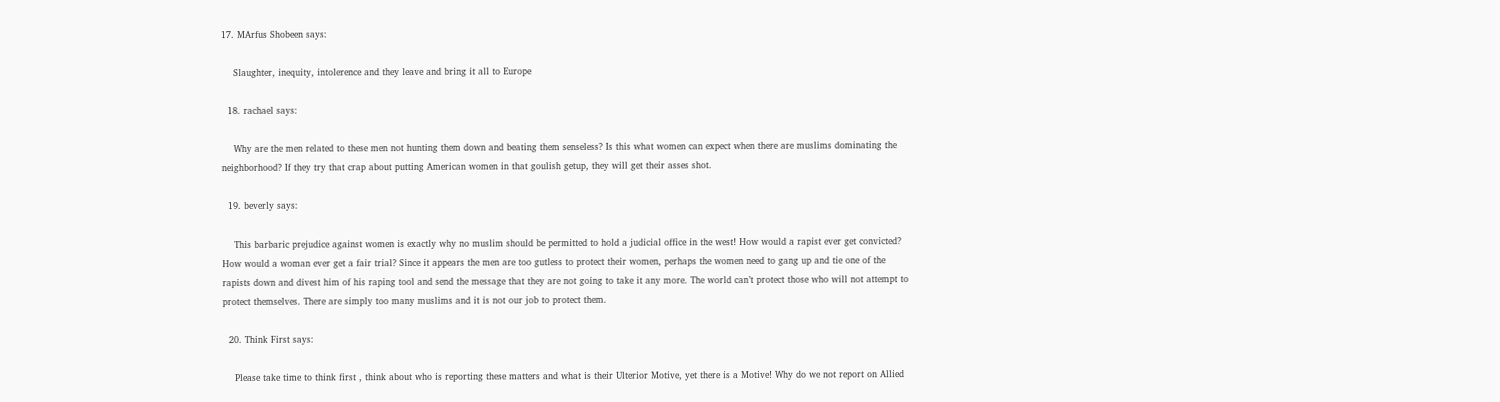17. MArfus Shobeen says:

    Slaughter, inequity, intolerence and they leave and bring it all to Europe

  18. rachael says:

    Why are the men related to these men not hunting them down and beating them senseless? Is this what women can expect when there are muslims dominating the neighborhood? If they try that crap about putting American women in that goulish getup, they will get their asses shot.

  19. beverly says:

    This barbaric prejudice against women is exactly why no muslim should be permitted to hold a judicial office in the west! How would a rapist ever get convicted? How would a woman ever get a fair trial? Since it appears the men are too gutless to protect their women, perhaps the women need to gang up and tie one of the rapists down and divest him of his raping tool and send the message that they are not going to take it any more. The world can’t protect those who will not attempt to protect themselves. There are simply too many muslims and it is not our job to protect them.

  20. Think First says:

    Please take time to think first , think about who is reporting these matters and what is their Ulterior Motive, yet there is a Motive! Why do we not report on Allied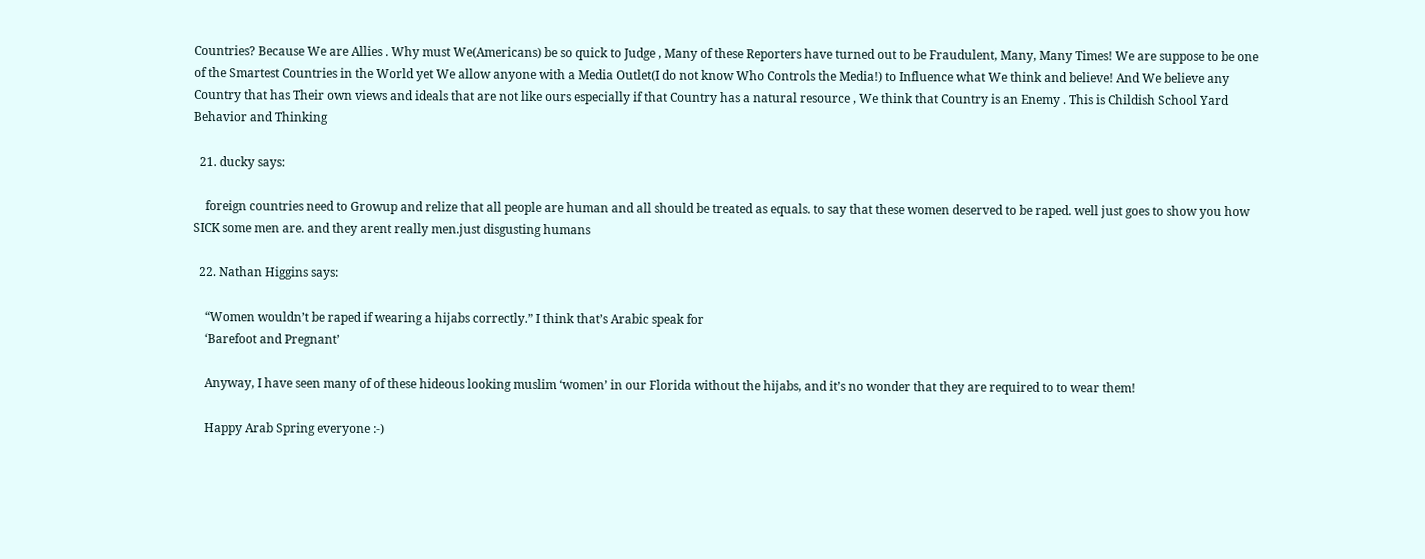Countries? Because We are Allies . Why must We(Americans) be so quick to Judge , Many of these Reporters have turned out to be Fraudulent, Many, Many Times! We are suppose to be one of the Smartest Countries in the World yet We allow anyone with a Media Outlet(I do not know Who Controls the Media!) to Influence what We think and believe! And We believe any Country that has Their own views and ideals that are not like ours especially if that Country has a natural resource , We think that Country is an Enemy . This is Childish School Yard Behavior and Thinking

  21. ducky says:

    foreign countries need to Growup and relize that all people are human and all should be treated as equals. to say that these women deserved to be raped. well just goes to show you how SICK some men are. and they arent really men.just disgusting humans

  22. Nathan Higgins says:

    “Women wouldn’t be raped if wearing a hijabs correctly.” I think that’s Arabic speak for
    ‘Barefoot and Pregnant’

    Anyway, I have seen many of of these hideous looking muslim ‘women’ in our Florida without the hijabs, and it’s no wonder that they are required to to wear them!

    Happy Arab Spring everyone :-)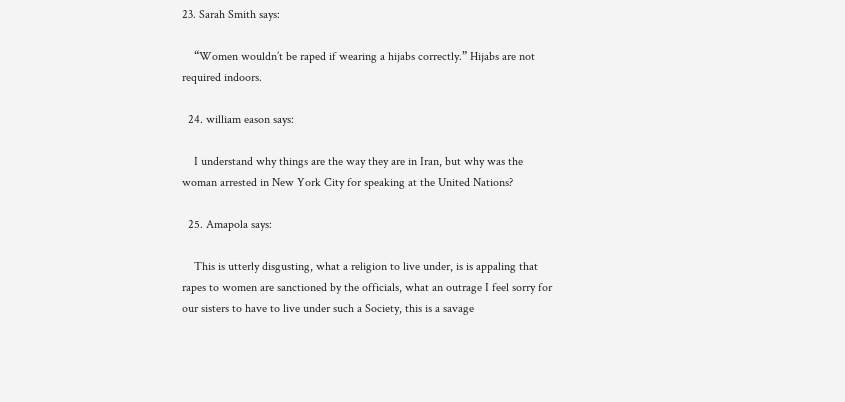23. Sarah Smith says:

    “Women wouldn’t be raped if wearing a hijabs correctly.” Hijabs are not required indoors.

  24. william eason says:

    I understand why things are the way they are in Iran, but why was the woman arrested in New York City for speaking at the United Nations?

  25. Amapola says:

    This is utterly disgusting, what a religion to live under, is is appaling that rapes to women are sanctioned by the officials, what an outrage I feel sorry for our sisters to have to live under such a Society, this is a savage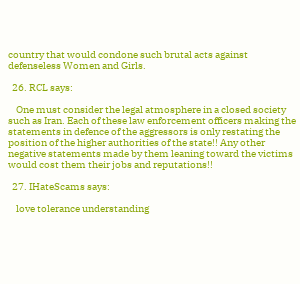country that would condone such brutal acts against defenseless Women and Girls.

  26. RCL says:

    One must consider the legal atmosphere in a closed society such as Iran. Each of these law enforcement officers making the statements in defence of the aggressors is only restating the position of the higher authorities of the state!! Any other negative statements made by them leaning toward the victims would cost them their jobs and reputations!!

  27. IHateScams says:

    love tolerance understanding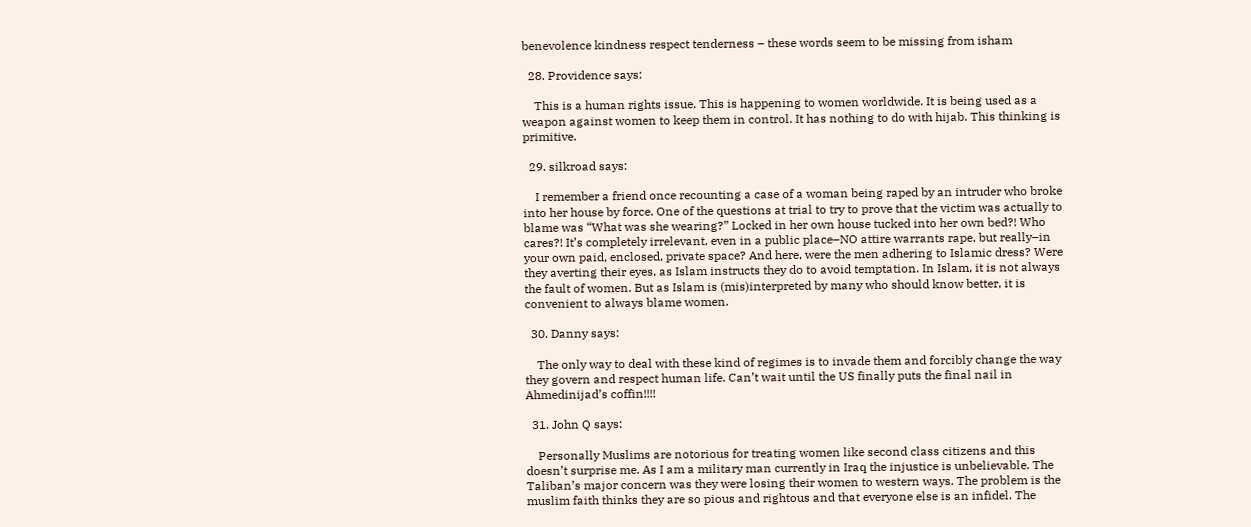benevolence kindness respect tenderness – these words seem to be missing from isham

  28. Providence says:

    This is a human rights issue. This is happening to women worldwide. It is being used as a weapon against women to keep them in control. It has nothing to do with hijab. This thinking is primitive.

  29. silkroad says:

    I remember a friend once recounting a case of a woman being raped by an intruder who broke into her house by force. One of the questions at trial to try to prove that the victim was actually to blame was “What was she wearing?” Locked in her own house tucked into her own bed?! Who cares?! It’s completely irrelevant, even in a public place–NO attire warrants rape, but really–in your own paid, enclosed, private space? And here, were the men adhering to Islamic dress? Were they averting their eyes, as Islam instructs they do to avoid temptation. In Islam, it is not always the fault of women. But as Islam is (mis)interpreted by many who should know better, it is convenient to always blame women.

  30. Danny says:

    The only way to deal with these kind of regimes is to invade them and forcibly change the way they govern and respect human life. Can’t wait until the US finally puts the final nail in Ahmedinijad’s coffin!!!!

  31. John Q says:

    Personally Muslims are notorious for treating women like second class citizens and this doesn’t surprise me. As I am a military man currently in Iraq the injustice is unbelievable. The Taliban’s major concern was they were losing their women to western ways. The problem is the muslim faith thinks they are so pious and rightous and that everyone else is an infidel. The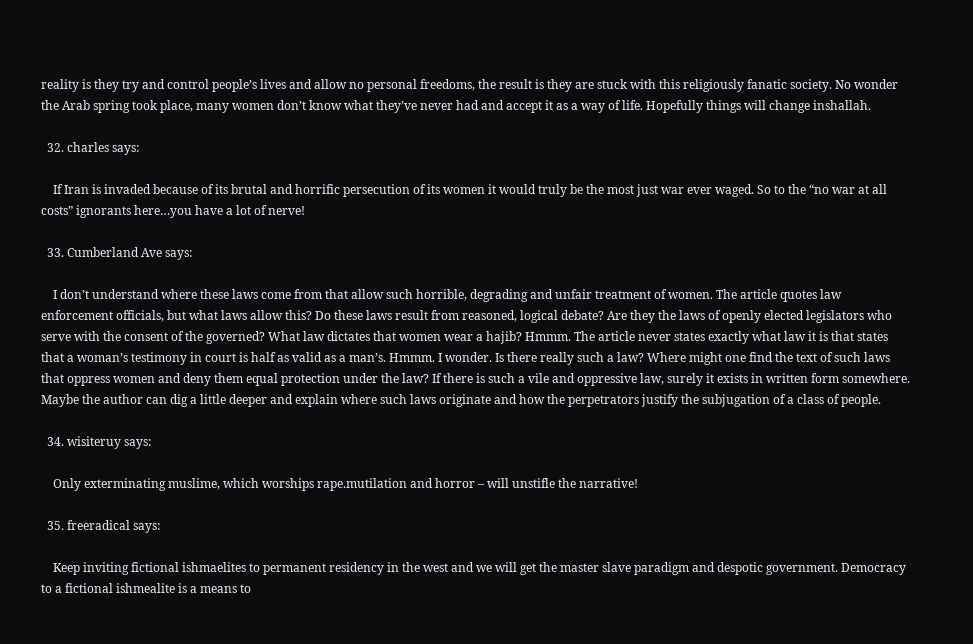reality is they try and control people’s lives and allow no personal freedoms, the result is they are stuck with this religiously fanatic society. No wonder the Arab spring took place, many women don’t know what they’ve never had and accept it as a way of life. Hopefully things will change inshallah.

  32. charles says:

    If Iran is invaded because of its brutal and horrific persecution of its women it would truly be the most just war ever waged. So to the “no war at all costs” ignorants here…you have a lot of nerve!

  33. Cumberland Ave says:

    I don’t understand where these laws come from that allow such horrible, degrading and unfair treatment of women. The article quotes law enforcement officials, but what laws allow this? Do these laws result from reasoned, logical debate? Are they the laws of openly elected legislators who serve with the consent of the governed? What law dictates that women wear a hajib? Hmmm. The article never states exactly what law it is that states that a woman’s testimony in court is half as valid as a man’s. Hmmm. I wonder. Is there really such a law? Where might one find the text of such laws that oppress women and deny them equal protection under the law? If there is such a vile and oppressive law, surely it exists in written form somewhere. Maybe the author can dig a little deeper and explain where such laws originate and how the perpetrators justify the subjugation of a class of people.

  34. wisiteruy says:

    Only exterminating muslime, which worships rape.mutilation and horror – will unstifle the narrative!

  35. freeradical says:

    Keep inviting fictional ishmaelites to permanent residency in the west and we will get the master slave paradigm and despotic government. Democracy to a fictional ishmealite is a means to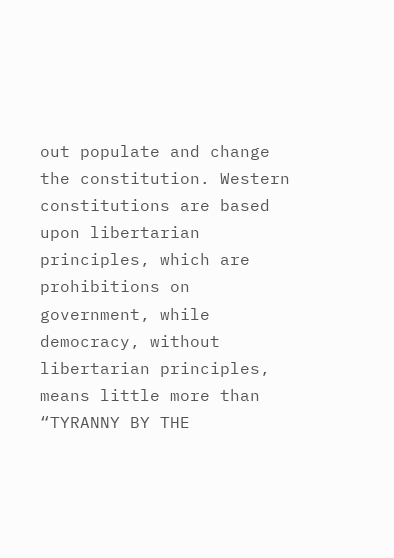out populate and change the constitution. Western constitutions are based upon libertarian principles, which are prohibitions on government, while democracy, without libertarian principles, means little more than “TYRANNY BY THE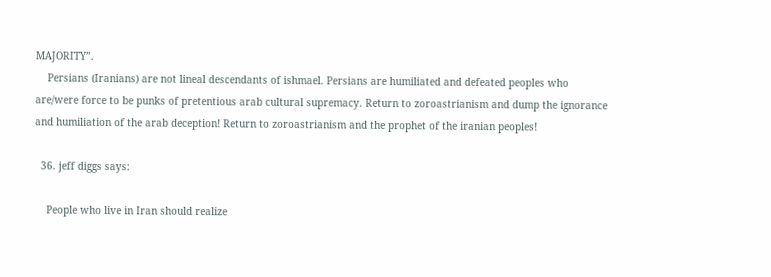MAJORITY”.
    Persians (Iranians) are not lineal descendants of ishmael. Persians are humiliated and defeated peoples who are/were force to be punks of pretentious arab cultural supremacy. Return to zoroastrianism and dump the ignorance and humiliation of the arab deception! Return to zoroastrianism and the prophet of the iranian peoples!

  36. jeff diggs says:

    People who live in Iran should realize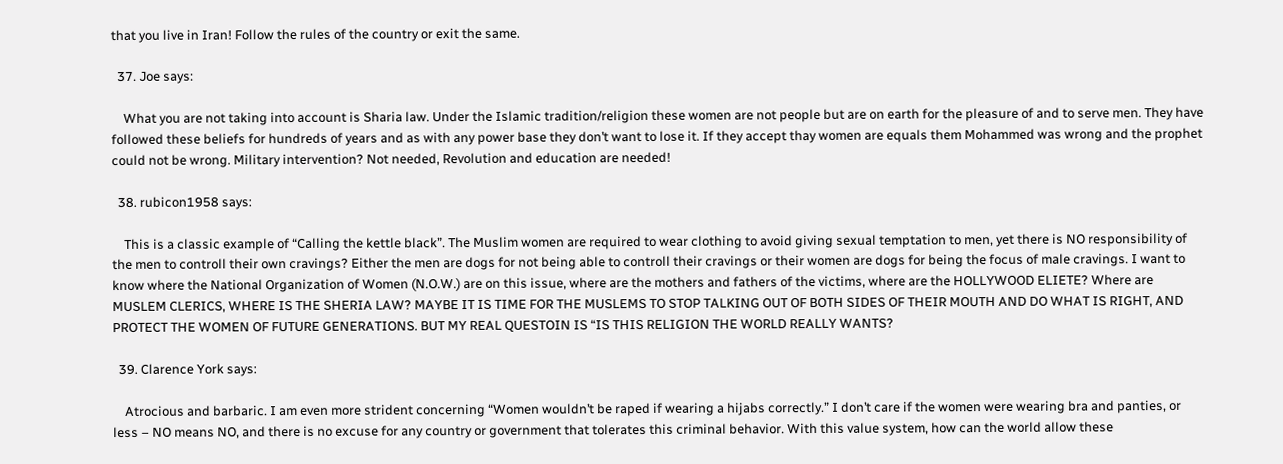that you live in Iran! Follow the rules of the country or exit the same.

  37. Joe says:

    What you are not taking into account is Sharia law. Under the Islamic tradition/religion these women are not people but are on earth for the pleasure of and to serve men. They have followed these beliefs for hundreds of years and as with any power base they don’t want to lose it. If they accept thay women are equals them Mohammed was wrong and the prophet could not be wrong. Military intervention? Not needed, Revolution and education are needed!

  38. rubicon1958 says:

    This is a classic example of “Calling the kettle black”. The Muslim women are required to wear clothing to avoid giving sexual temptation to men, yet there is NO responsibility of the men to controll their own cravings? Either the men are dogs for not being able to controll their cravings or their women are dogs for being the focus of male cravings. I want to know where the National Organization of Women (N.O.W.) are on this issue, where are the mothers and fathers of the victims, where are the HOLLYWOOD ELIETE? Where are MUSLEM CLERICS, WHERE IS THE SHERIA LAW? MAYBE IT IS TIME FOR THE MUSLEMS TO STOP TALKING OUT OF BOTH SIDES OF THEIR MOUTH AND DO WHAT IS RIGHT, AND PROTECT THE WOMEN OF FUTURE GENERATIONS. BUT MY REAL QUESTOIN IS “IS THIS RELIGION THE WORLD REALLY WANTS?

  39. Clarence York says:

    Atrocious and barbaric. I am even more strident concerning “Women wouldn’t be raped if wearing a hijabs correctly.” I don’t care if the women were wearing bra and panties, or less – NO means NO, and there is no excuse for any country or government that tolerates this criminal behavior. With this value system, how can the world allow these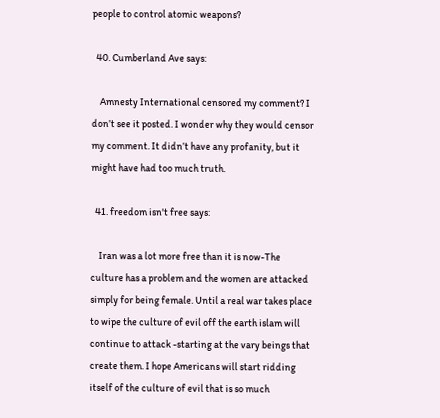people to control atomic weapons?

  40. Cumberland Ave says:

    Amnesty International censored my comment? I don’t see it posted. I wonder why they would censor my comment. It didn’t have any profanity, but it might have had too much truth.

  41. freedom isn't free says:

    Iran was a lot more free than it is now-The culture has a problem and the women are attacked simply for being female. Until a real war takes place to wipe the culture of evil off the earth islam will continue to attack -starting at the vary beings that create them. I hope Americans will start ridding itself of the culture of evil that is so much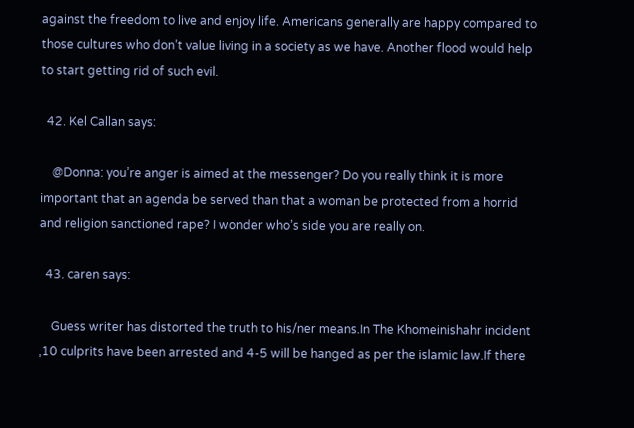against the freedom to live and enjoy life. Americans generally are happy compared to those cultures who don’t value living in a society as we have. Another flood would help to start getting rid of such evil.

  42. Kel Callan says:

    @Donna: you’re anger is aimed at the messenger? Do you really think it is more important that an agenda be served than that a woman be protected from a horrid and religion sanctioned rape? I wonder who’s side you are really on.

  43. caren says:

    Guess writer has distorted the truth to his/ner means.In The Khomeinishahr incident ,10 culprits have been arrested and 4-5 will be hanged as per the islamic law.If there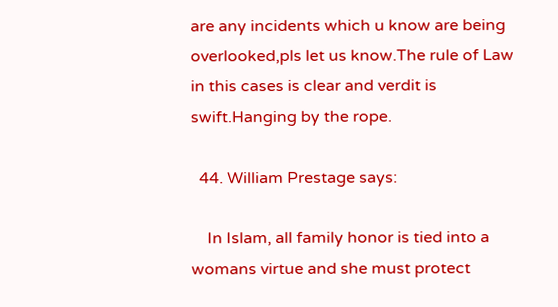are any incidents which u know are being overlooked,pls let us know.The rule of Law in this cases is clear and verdit is swift.Hanging by the rope.

  44. William Prestage says:

    In Islam, all family honor is tied into a womans virtue and she must protect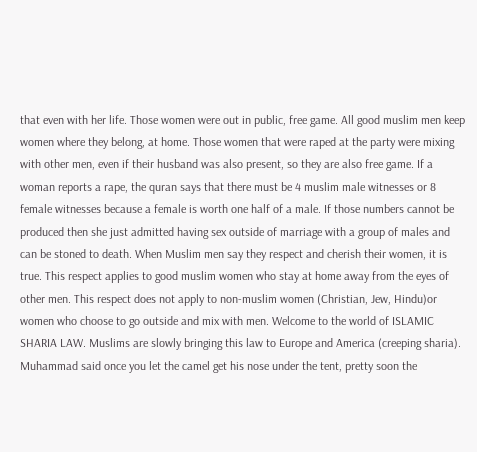that even with her life. Those women were out in public, free game. All good muslim men keep women where they belong, at home. Those women that were raped at the party were mixing with other men, even if their husband was also present, so they are also free game. If a woman reports a rape, the quran says that there must be 4 muslim male witnesses or 8 female witnesses because a female is worth one half of a male. If those numbers cannot be produced then she just admitted having sex outside of marriage with a group of males and can be stoned to death. When Muslim men say they respect and cherish their women, it is true. This respect applies to good muslim women who stay at home away from the eyes of other men. This respect does not apply to non-muslim women (Christian, Jew, Hindu)or women who choose to go outside and mix with men. Welcome to the world of ISLAMIC SHARIA LAW. Muslims are slowly bringing this law to Europe and America (creeping sharia). Muhammad said once you let the camel get his nose under the tent, pretty soon the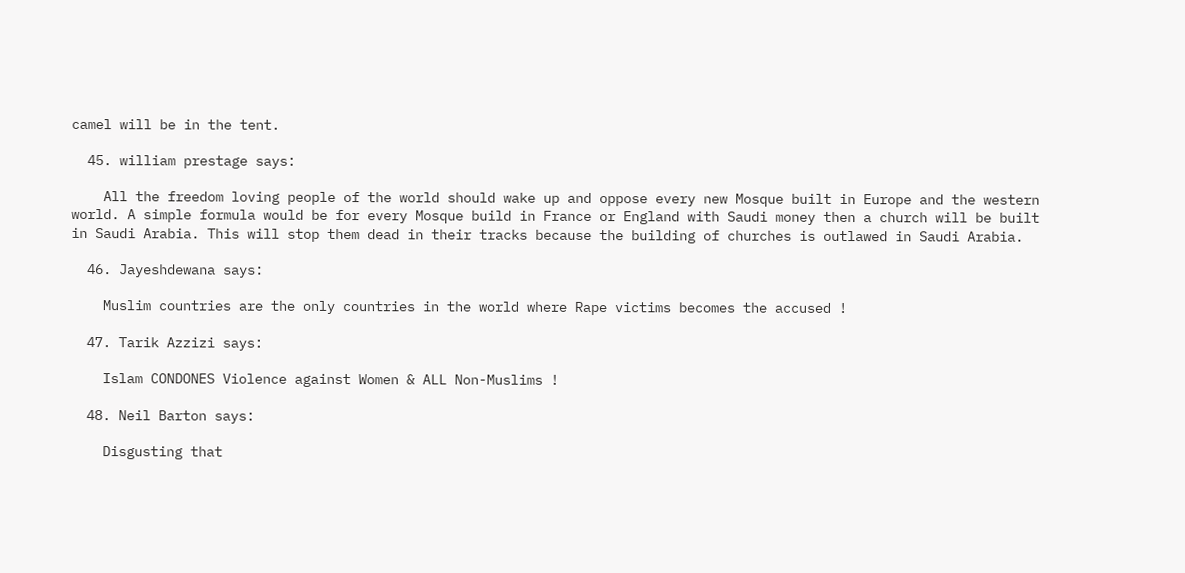camel will be in the tent.

  45. william prestage says:

    All the freedom loving people of the world should wake up and oppose every new Mosque built in Europe and the western world. A simple formula would be for every Mosque build in France or England with Saudi money then a church will be built in Saudi Arabia. This will stop them dead in their tracks because the building of churches is outlawed in Saudi Arabia.

  46. Jayeshdewana says:

    Muslim countries are the only countries in the world where Rape victims becomes the accused !

  47. Tarik Azzizi says:

    Islam CONDONES Violence against Women & ALL Non-Muslims !

  48. Neil Barton says:

    Disgusting that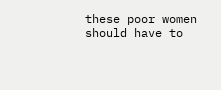these poor women should have to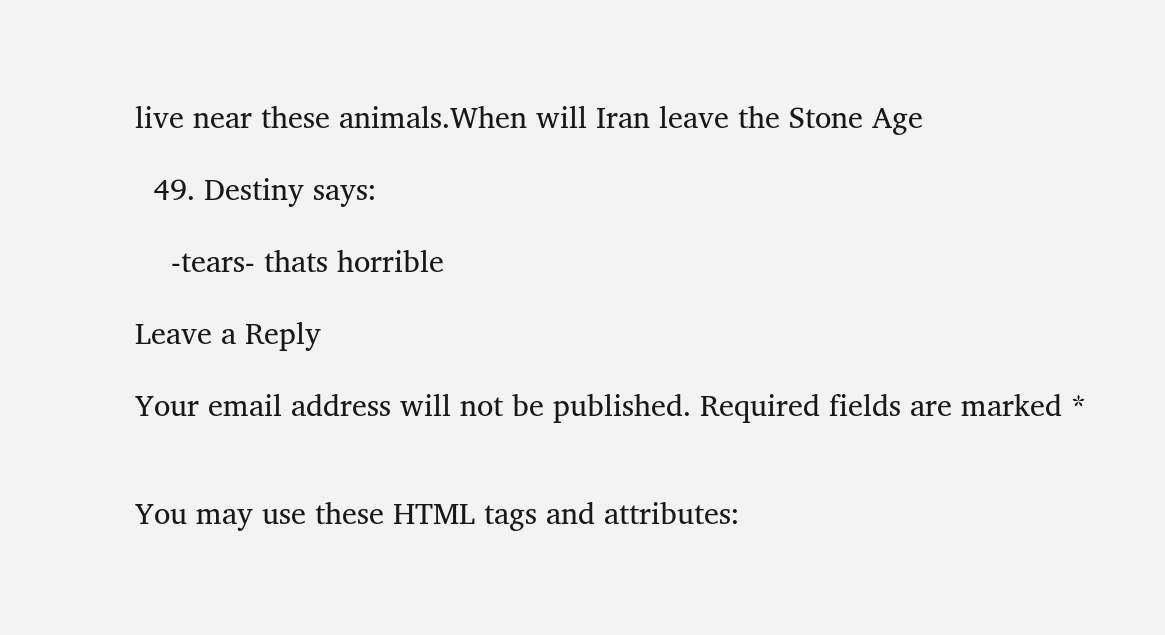live near these animals.When will Iran leave the Stone Age

  49. Destiny says:

    -tears- thats horrible

Leave a Reply

Your email address will not be published. Required fields are marked *


You may use these HTML tags and attributes: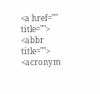<a href="" title=""> <abbr title=""> <acronym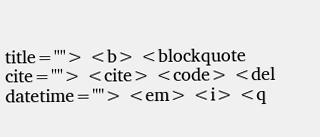title=""> <b> <blockquote cite=""> <cite> <code> <del datetime=""> <em> <i> <q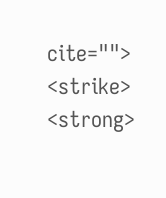cite=""> <strike> <strong>